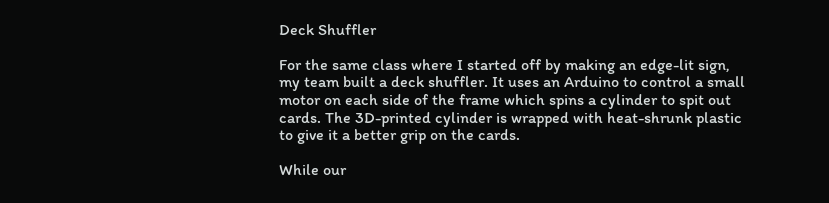Deck Shuffler

For the same class where I started off by making an edge-lit sign, my team built a deck shuffler. It uses an Arduino to control a small motor on each side of the frame which spins a cylinder to spit out cards. The 3D-printed cylinder is wrapped with heat-shrunk plastic to give it a better grip on the cards.

While our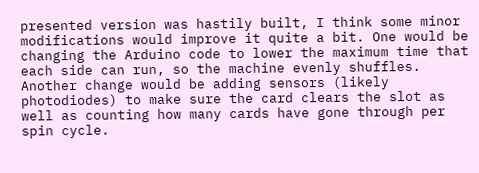presented version was hastily built, I think some minor modifications would improve it quite a bit. One would be changing the Arduino code to lower the maximum time that each side can run, so the machine evenly shuffles. Another change would be adding sensors (likely photodiodes) to make sure the card clears the slot as well as counting how many cards have gone through per spin cycle.